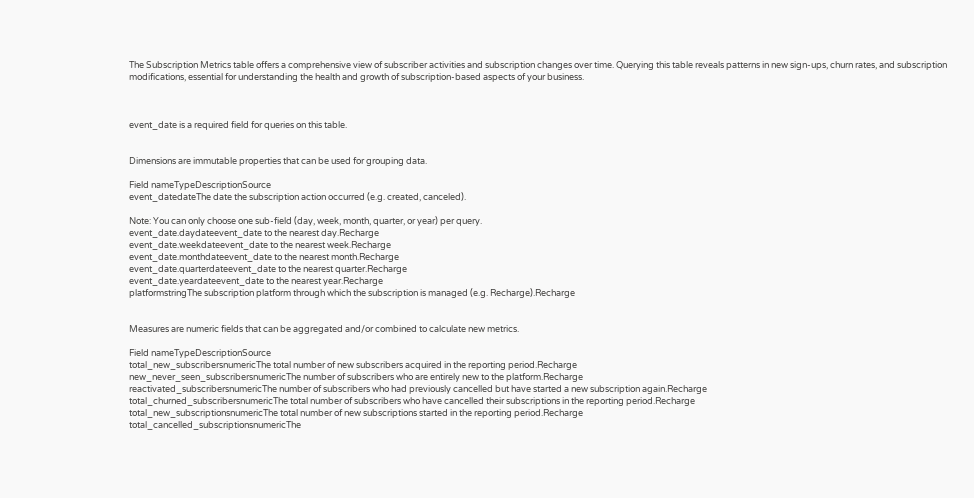The Subscription Metrics table offers a comprehensive view of subscriber activities and subscription changes over time. Querying this table reveals patterns in new sign-ups, churn rates, and subscription modifications, essential for understanding the health and growth of subscription-based aspects of your business.



event_date is a required field for queries on this table.


Dimensions are immutable properties that can be used for grouping data.

Field nameTypeDescriptionSource
event_datedateThe date the subscription action occurred (e.g. created, canceled).

Note: You can only choose one sub-field (day, week, month, quarter, or year) per query.
event_date.daydateevent_date to the nearest day.Recharge
event_date.weekdateevent_date to the nearest week.Recharge
event_date.monthdateevent_date to the nearest month.Recharge
event_date.quarterdateevent_date to the nearest quarter.Recharge
event_date.yeardateevent_date to the nearest year.Recharge
platformstringThe subscription platform through which the subscription is managed (e.g. Recharge).Recharge


Measures are numeric fields that can be aggregated and/or combined to calculate new metrics.

Field nameTypeDescriptionSource
total_new_subscribersnumericThe total number of new subscribers acquired in the reporting period.Recharge
new_never_seen_subscribersnumericThe number of subscribers who are entirely new to the platform.Recharge
reactivated_subscribersnumericThe number of subscribers who had previously cancelled but have started a new subscription again.Recharge
total_churned_subscribersnumericThe total number of subscribers who have cancelled their subscriptions in the reporting period.Recharge
total_new_subscriptionsnumericThe total number of new subscriptions started in the reporting period.Recharge
total_cancelled_subscriptionsnumericThe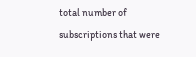total number of subscriptions that were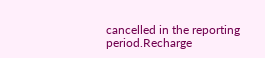cancelled in the reporting period.Recharge